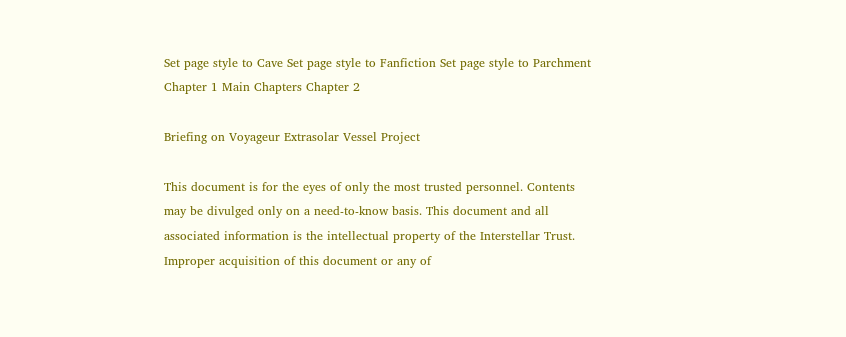Set page style to Cave Set page style to Fanfiction Set page style to Parchment
Chapter 1 Main Chapters Chapter 2

Briefing on Voyageur Extrasolar Vessel Project

This document is for the eyes of only the most trusted personnel. Contents may be divulged only on a need-to-know basis. This document and all associated information is the intellectual property of the Interstellar Trust. Improper acquisition of this document or any of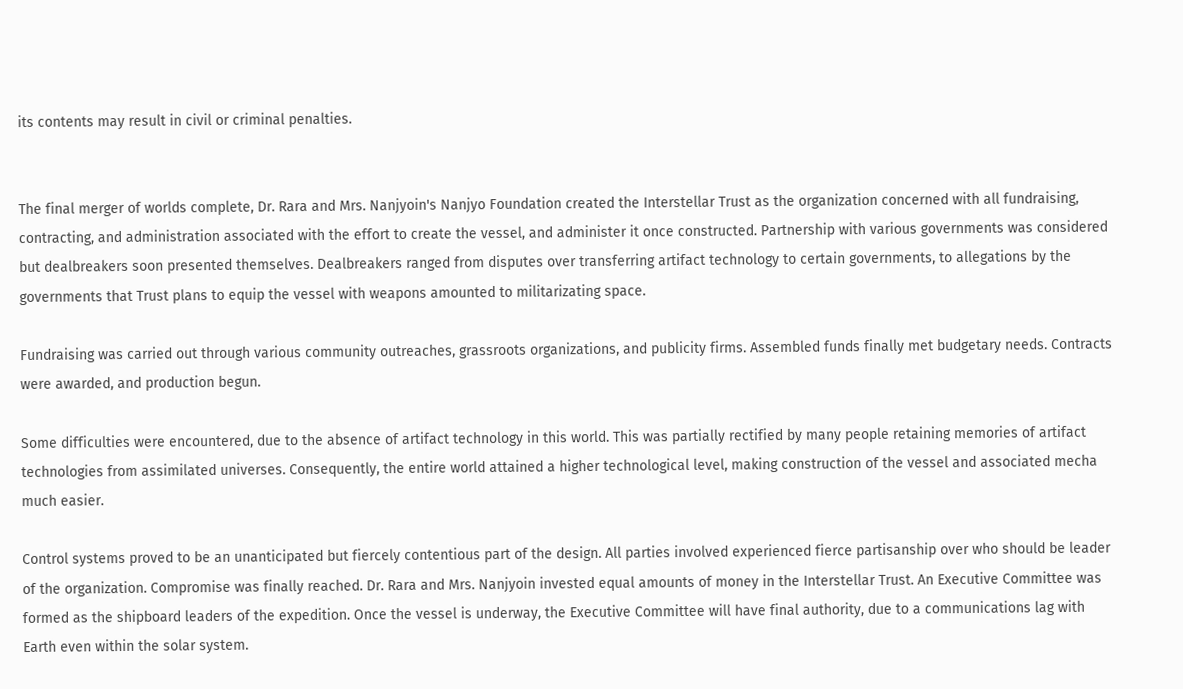its contents may result in civil or criminal penalties.


The final merger of worlds complete, Dr. Rara and Mrs. Nanjyoin's Nanjyo Foundation created the Interstellar Trust as the organization concerned with all fundraising, contracting, and administration associated with the effort to create the vessel, and administer it once constructed. Partnership with various governments was considered but dealbreakers soon presented themselves. Dealbreakers ranged from disputes over transferring artifact technology to certain governments, to allegations by the governments that Trust plans to equip the vessel with weapons amounted to militarizating space.

Fundraising was carried out through various community outreaches, grassroots organizations, and publicity firms. Assembled funds finally met budgetary needs. Contracts were awarded, and production begun.

Some difficulties were encountered, due to the absence of artifact technology in this world. This was partially rectified by many people retaining memories of artifact technologies from assimilated universes. Consequently, the entire world attained a higher technological level, making construction of the vessel and associated mecha much easier.

Control systems proved to be an unanticipated but fiercely contentious part of the design. All parties involved experienced fierce partisanship over who should be leader of the organization. Compromise was finally reached. Dr. Rara and Mrs. Nanjyoin invested equal amounts of money in the Interstellar Trust. An Executive Committee was formed as the shipboard leaders of the expedition. Once the vessel is underway, the Executive Committee will have final authority, due to a communications lag with Earth even within the solar system.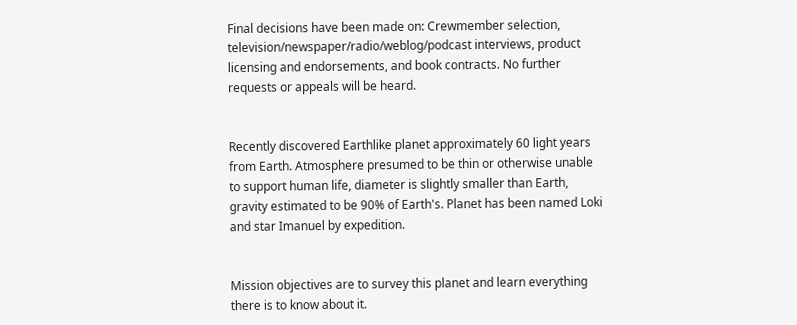Final decisions have been made on: Crewmember selection, television/newspaper/radio/weblog/podcast interviews, product licensing and endorsements, and book contracts. No further requests or appeals will be heard.


Recently discovered Earthlike planet approximately 60 light years from Earth. Atmosphere presumed to be thin or otherwise unable to support human life, diameter is slightly smaller than Earth, gravity estimated to be 90% of Earth's. Planet has been named Loki and star Imanuel by expedition.


Mission objectives are to survey this planet and learn everything there is to know about it.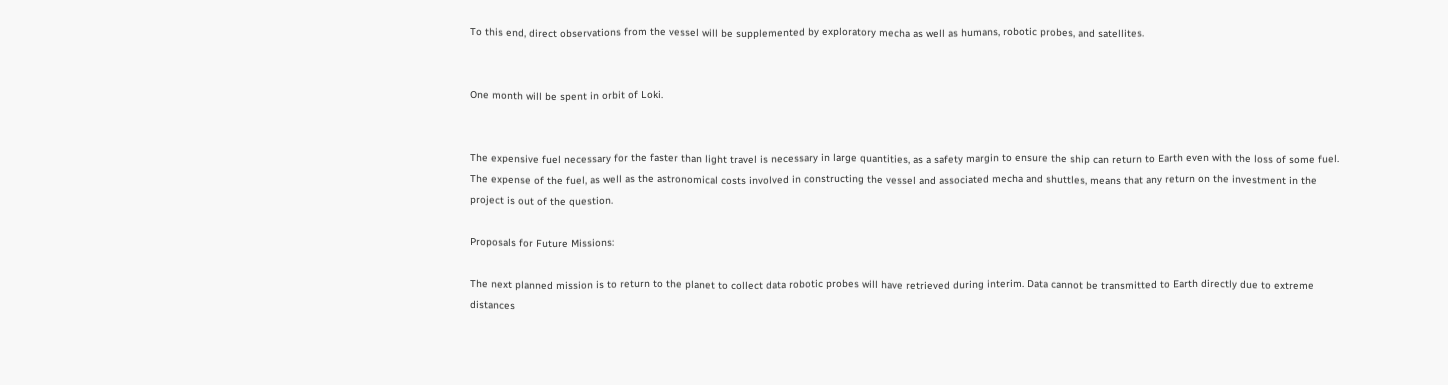To this end, direct observations from the vessel will be supplemented by exploratory mecha as well as humans, robotic probes, and satellites.


One month will be spent in orbit of Loki.


The expensive fuel necessary for the faster than light travel is necessary in large quantities, as a safety margin to ensure the ship can return to Earth even with the loss of some fuel. The expense of the fuel, as well as the astronomical costs involved in constructing the vessel and associated mecha and shuttles, means that any return on the investment in the project is out of the question.

Proposals for Future Missions:

The next planned mission is to return to the planet to collect data robotic probes will have retrieved during interim. Data cannot be transmitted to Earth directly due to extreme distances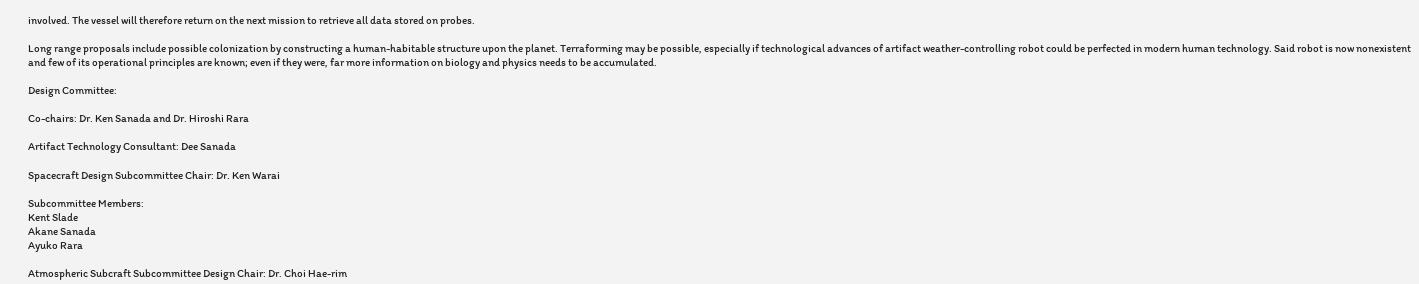involved. The vessel will therefore return on the next mission to retrieve all data stored on probes.

Long range proposals include possible colonization by constructing a human-habitable structure upon the planet. Terraforming may be possible, especially if technological advances of artifact weather-controlling robot could be perfected in modern human technology. Said robot is now nonexistent and few of its operational principles are known; even if they were, far more information on biology and physics needs to be accumulated.

Design Committee:

Co-chairs: Dr. Ken Sanada and Dr. Hiroshi Rara

Artifact Technology Consultant: Dee Sanada

Spacecraft Design Subcommittee Chair: Dr. Ken Warai

Subcommittee Members:
Kent Slade
Akane Sanada
Ayuko Rara

Atmospheric Subcraft Subcommittee Design Chair: Dr. Choi Hae-rim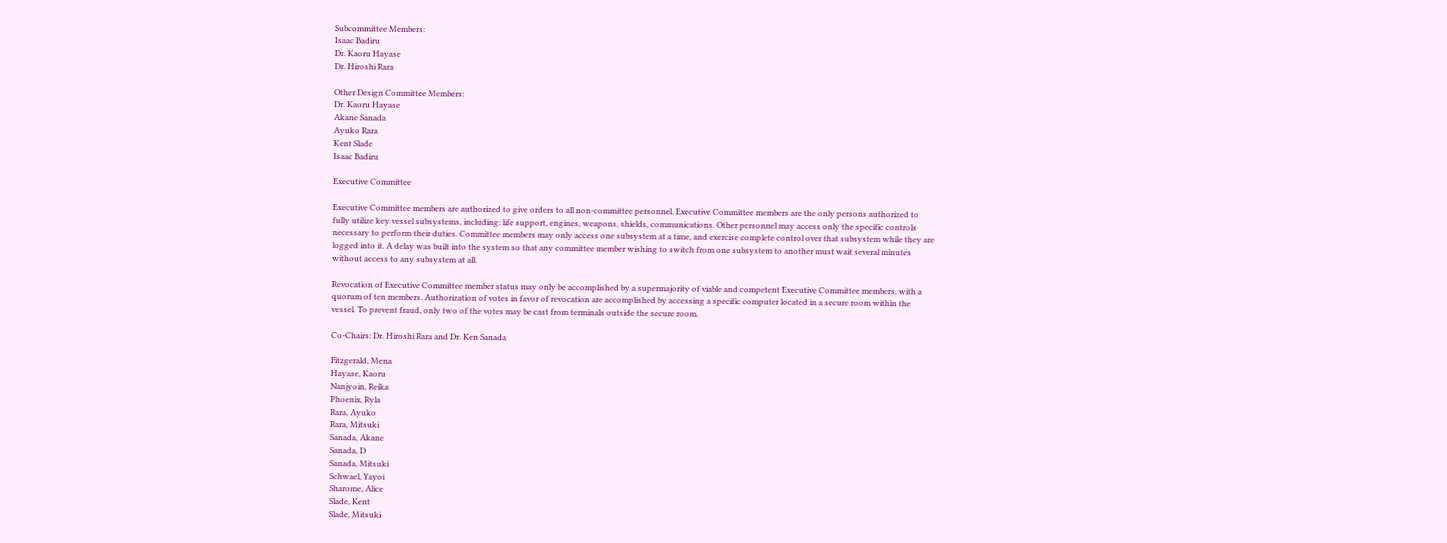Subcommittee Members:
Isaac Badiru
Dr. Kaoru Hayase
Dr. Hiroshi Rara

Other Design Committee Members:
Dr. Kaoru Hayase
Akane Sanada
Ayuko Rara
Kent Slade
Isaac Badiru

Executive Committee

Executive Committee members are authorized to give orders to all non-committee personnel. Executive Committee members are the only persons authorized to fully utilize key vessel subsystems, including: life support, engines, weapons, shields, communications. Other personnel may access only the specific controls necessary to perform their duties. Committee members may only access one subsystem at a time, and exercise complete control over that subsystem while they are logged into it. A delay was built into the system so that any committee member wishing to switch from one subsystem to another must wait several minutes without access to any subsystem at all.

Revocation of Executive Committee member status may only be accomplished by a supermajority of viable and competent Executive Committee members, with a quorum of ten members. Authorization of votes in favor of revocation are accomplished by accessing a specific computer located in a secure room within the vessel. To prevent fraud, only two of the votes may be cast from terminals outside the secure room.

Co-Chairs: Dr. Hiroshi Rara and Dr. Ken Sanada

Fitzgerald, Mena
Hayase, Kaoru
Nanjyoin, Reika
Phoenix, Ryla
Rara, Ayuko
Rara, Mitsuki
Sanada, Akane
Sanada, D
Sanada, Mitsuki
Schwael, Yayoi
Sharome, Alice
Slade, Kent
Slade, Mitsuki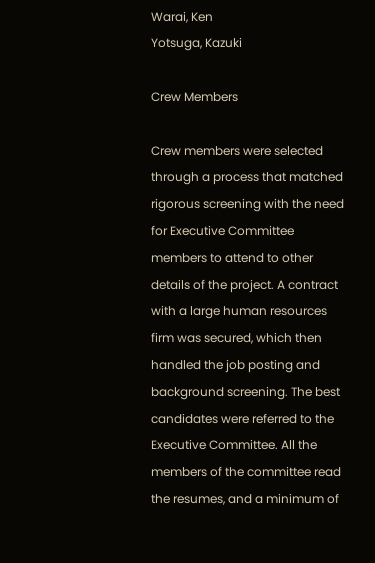Warai, Ken
Yotsuga, Kazuki

Crew Members

Crew members were selected through a process that matched rigorous screening with the need for Executive Committee members to attend to other details of the project. A contract with a large human resources firm was secured, which then handled the job posting and background screening. The best candidates were referred to the Executive Committee. All the members of the committee read the resumes, and a minimum of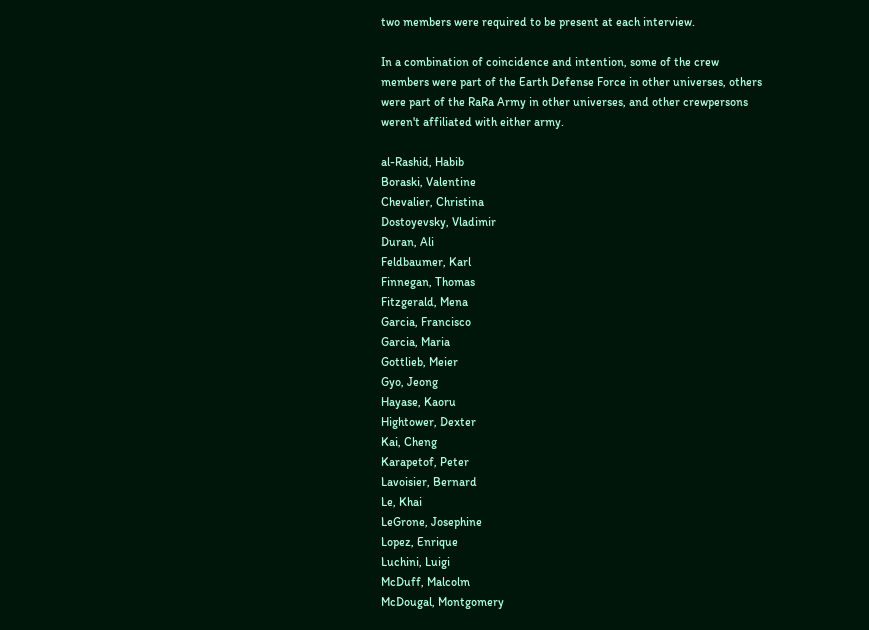two members were required to be present at each interview.

In a combination of coincidence and intention, some of the crew members were part of the Earth Defense Force in other universes, others were part of the RaRa Army in other universes, and other crewpersons weren't affiliated with either army.

al-Rashid, Habib
Boraski, Valentine
Chevalier, Christina
Dostoyevsky, Vladimir
Duran, Ali
Feldbaumer, Karl
Finnegan, Thomas
Fitzgerald, Mena
Garcia, Francisco
Garcia, Maria
Gottlieb, Meier
Gyo, Jeong
Hayase, Kaoru
Hightower, Dexter
Kai, Cheng
Karapetof, Peter
Lavoisier, Bernard
Le, Khai
LeGrone, Josephine
Lopez, Enrique
Luchini, Luigi
McDuff, Malcolm
McDougal, Montgomery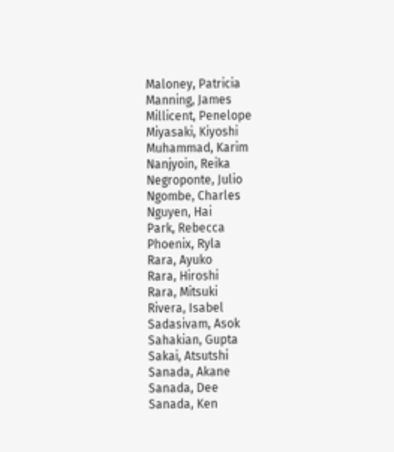Maloney, Patricia
Manning, James
Millicent, Penelope
Miyasaki, Kiyoshi
Muhammad, Karim
Nanjyoin, Reika
Negroponte, Julio
Ngombe, Charles
Nguyen, Hai
Park, Rebecca
Phoenix, Ryla
Rara, Ayuko
Rara, Hiroshi
Rara, Mitsuki
Rivera, Isabel
Sadasivam, Asok
Sahakian, Gupta
Sakai, Atsutshi
Sanada, Akane
Sanada, Dee
Sanada, Ken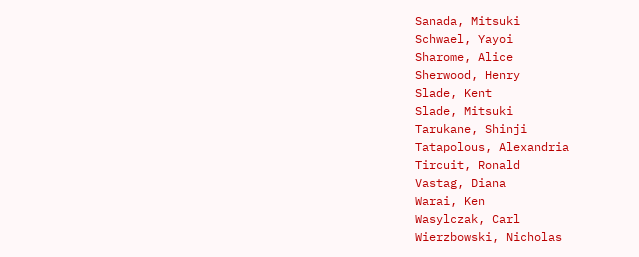Sanada, Mitsuki
Schwael, Yayoi
Sharome, Alice
Sherwood, Henry
Slade, Kent
Slade, Mitsuki
Tarukane, Shinji
Tatapolous, Alexandria
Tircuit, Ronald
Vastag, Diana
Warai, Ken
Wasylczak, Carl
Wierzbowski, Nicholas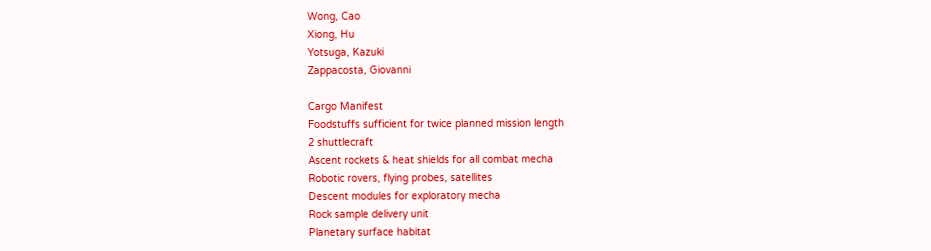Wong, Cao
Xiong, Hu
Yotsuga, Kazuki
Zappacosta, Giovanni

Cargo Manifest
Foodstuffs sufficient for twice planned mission length
2 shuttlecraft
Ascent rockets & heat shields for all combat mecha
Robotic rovers, flying probes, satellites
Descent modules for exploratory mecha
Rock sample delivery unit
Planetary surface habitat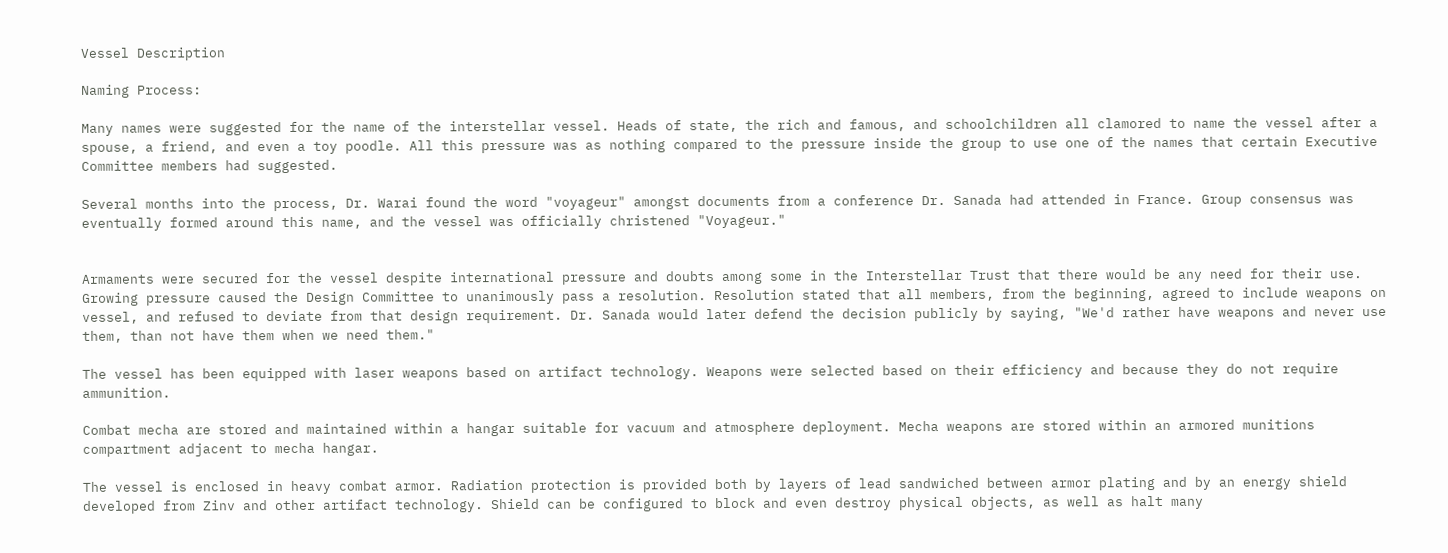Vessel Description

Naming Process:

Many names were suggested for the name of the interstellar vessel. Heads of state, the rich and famous, and schoolchildren all clamored to name the vessel after a spouse, a friend, and even a toy poodle. All this pressure was as nothing compared to the pressure inside the group to use one of the names that certain Executive Committee members had suggested.

Several months into the process, Dr. Warai found the word "voyageur" amongst documents from a conference Dr. Sanada had attended in France. Group consensus was eventually formed around this name, and the vessel was officially christened "Voyageur."


Armaments were secured for the vessel despite international pressure and doubts among some in the Interstellar Trust that there would be any need for their use. Growing pressure caused the Design Committee to unanimously pass a resolution. Resolution stated that all members, from the beginning, agreed to include weapons on vessel, and refused to deviate from that design requirement. Dr. Sanada would later defend the decision publicly by saying, "We'd rather have weapons and never use them, than not have them when we need them."

The vessel has been equipped with laser weapons based on artifact technology. Weapons were selected based on their efficiency and because they do not require ammunition.

Combat mecha are stored and maintained within a hangar suitable for vacuum and atmosphere deployment. Mecha weapons are stored within an armored munitions compartment adjacent to mecha hangar.

The vessel is enclosed in heavy combat armor. Radiation protection is provided both by layers of lead sandwiched between armor plating and by an energy shield developed from Zinv and other artifact technology. Shield can be configured to block and even destroy physical objects, as well as halt many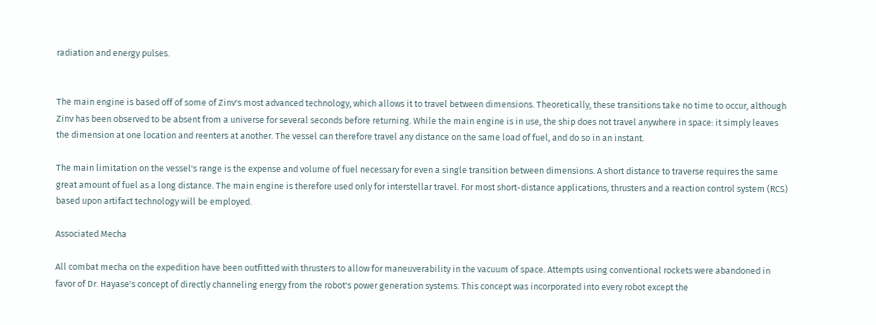radiation and energy pulses.


The main engine is based off of some of Zinv's most advanced technology, which allows it to travel between dimensions. Theoretically, these transitions take no time to occur, although Zinv has been observed to be absent from a universe for several seconds before returning. While the main engine is in use, the ship does not travel anywhere in space: it simply leaves the dimension at one location and reenters at another. The vessel can therefore travel any distance on the same load of fuel, and do so in an instant.

The main limitation on the vessel's range is the expense and volume of fuel necessary for even a single transition between dimensions. A short distance to traverse requires the same great amount of fuel as a long distance. The main engine is therefore used only for interstellar travel. For most short-distance applications, thrusters and a reaction control system (RCS) based upon artifact technology will be employed.

Associated Mecha

All combat mecha on the expedition have been outfitted with thrusters to allow for maneuverability in the vacuum of space. Attempts using conventional rockets were abandoned in favor of Dr. Hayase's concept of directly channeling energy from the robot's power generation systems. This concept was incorporated into every robot except the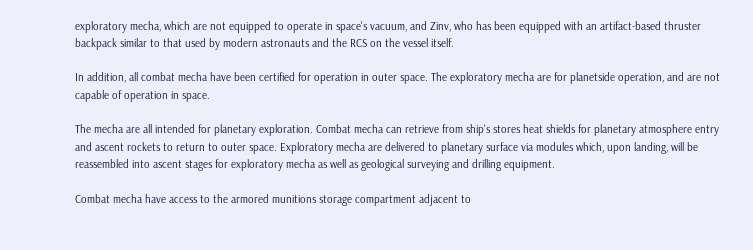exploratory mecha, which are not equipped to operate in space's vacuum, and Zinv, who has been equipped with an artifact-based thruster backpack similar to that used by modern astronauts and the RCS on the vessel itself.

In addition, all combat mecha have been certified for operation in outer space. The exploratory mecha are for planetside operation, and are not capable of operation in space.

The mecha are all intended for planetary exploration. Combat mecha can retrieve from ship's stores heat shields for planetary atmosphere entry and ascent rockets to return to outer space. Exploratory mecha are delivered to planetary surface via modules which, upon landing, will be reassembled into ascent stages for exploratory mecha as well as geological surveying and drilling equipment.

Combat mecha have access to the armored munitions storage compartment adjacent to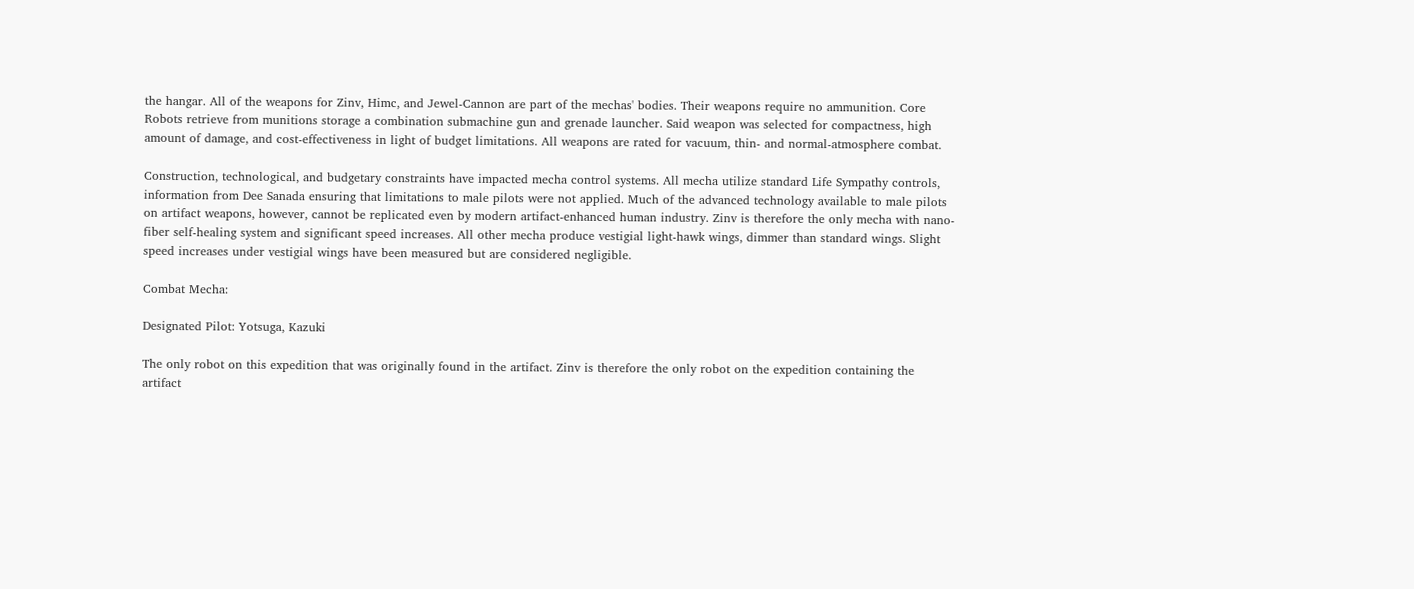the hangar. All of the weapons for Zinv, Himc, and Jewel-Cannon are part of the mechas' bodies. Their weapons require no ammunition. Core Robots retrieve from munitions storage a combination submachine gun and grenade launcher. Said weapon was selected for compactness, high amount of damage, and cost-effectiveness in light of budget limitations. All weapons are rated for vacuum, thin- and normal-atmosphere combat.

Construction, technological, and budgetary constraints have impacted mecha control systems. All mecha utilize standard Life Sympathy controls, information from Dee Sanada ensuring that limitations to male pilots were not applied. Much of the advanced technology available to male pilots on artifact weapons, however, cannot be replicated even by modern artifact-enhanced human industry. Zinv is therefore the only mecha with nano-fiber self-healing system and significant speed increases. All other mecha produce vestigial light-hawk wings, dimmer than standard wings. Slight speed increases under vestigial wings have been measured but are considered negligible.

Combat Mecha:

Designated Pilot: Yotsuga, Kazuki

The only robot on this expedition that was originally found in the artifact. Zinv is therefore the only robot on the expedition containing the artifact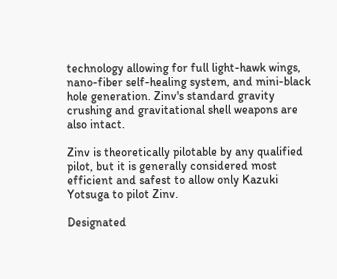technology allowing for full light-hawk wings, nano-fiber self-healing system, and mini-black hole generation. Zinv's standard gravity crushing and gravitational shell weapons are also intact.

Zinv is theoretically pilotable by any qualified pilot, but it is generally considered most efficient and safest to allow only Kazuki Yotsuga to pilot Zinv.

Designated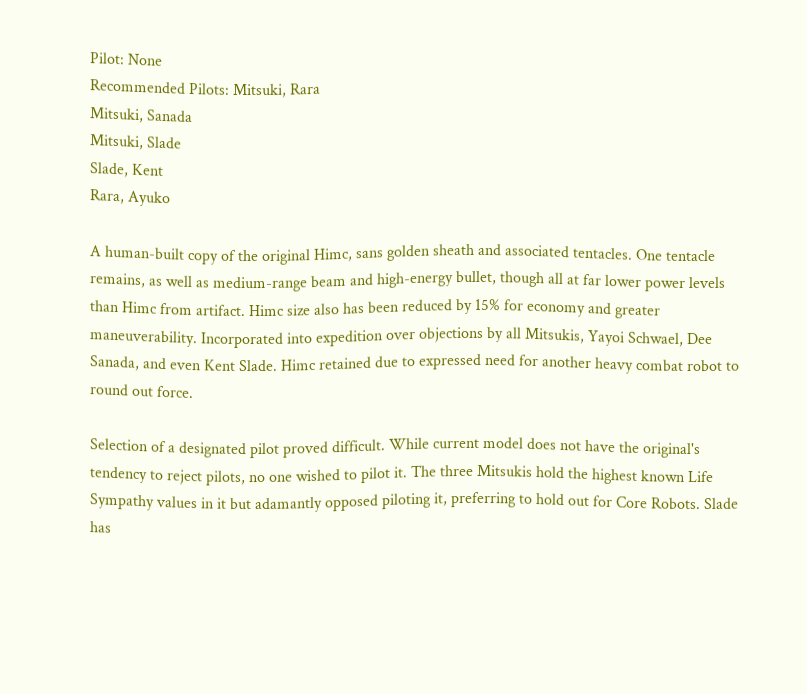Pilot: None
Recommended Pilots: Mitsuki, Rara
Mitsuki, Sanada
Mitsuki, Slade
Slade, Kent
Rara, Ayuko

A human-built copy of the original Himc, sans golden sheath and associated tentacles. One tentacle remains, as well as medium-range beam and high-energy bullet, though all at far lower power levels than Himc from artifact. Himc size also has been reduced by 15% for economy and greater maneuverability. Incorporated into expedition over objections by all Mitsukis, Yayoi Schwael, Dee Sanada, and even Kent Slade. Himc retained due to expressed need for another heavy combat robot to round out force.

Selection of a designated pilot proved difficult. While current model does not have the original's tendency to reject pilots, no one wished to pilot it. The three Mitsukis hold the highest known Life Sympathy values in it but adamantly opposed piloting it, preferring to hold out for Core Robots. Slade has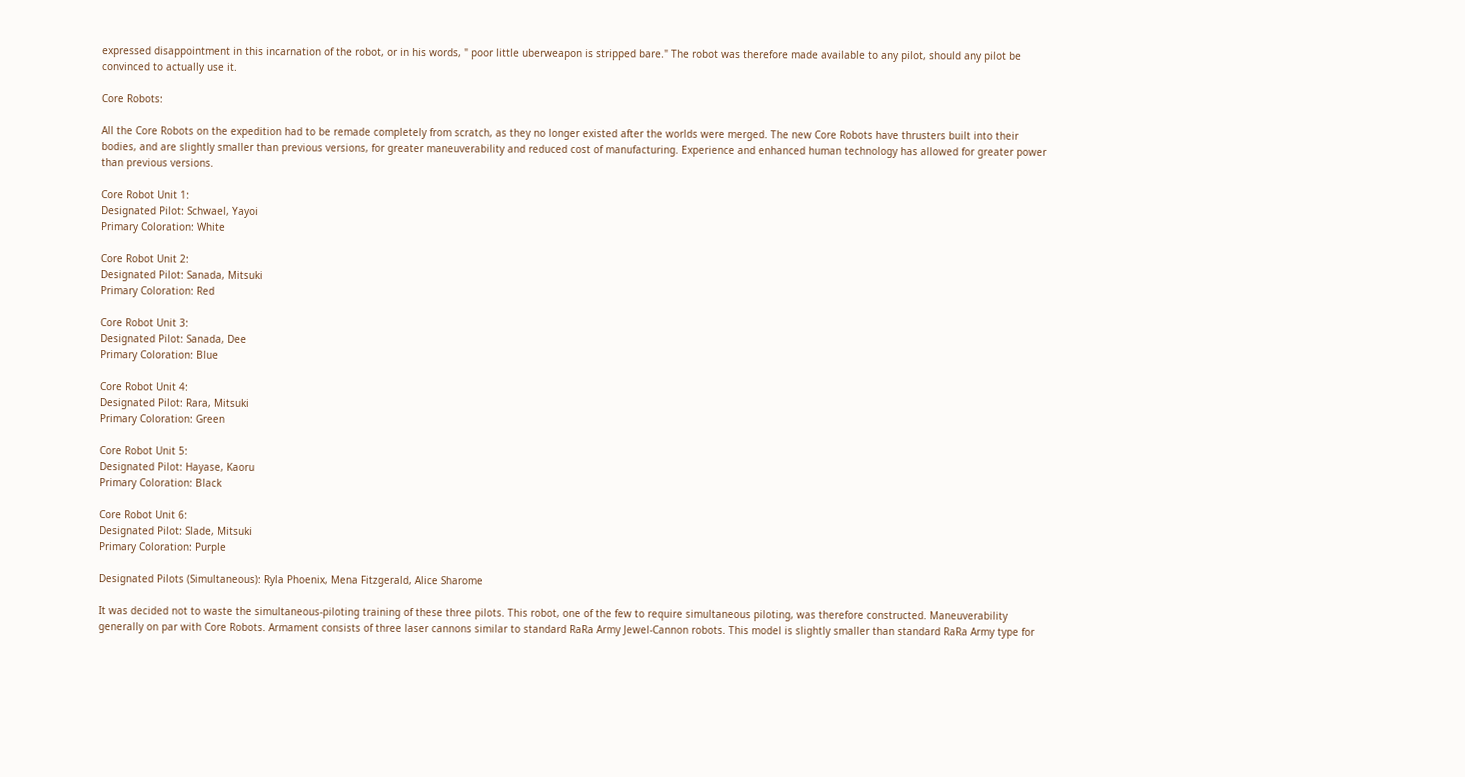expressed disappointment in this incarnation of the robot, or in his words, " poor little uberweapon is stripped bare." The robot was therefore made available to any pilot, should any pilot be convinced to actually use it.

Core Robots:

All the Core Robots on the expedition had to be remade completely from scratch, as they no longer existed after the worlds were merged. The new Core Robots have thrusters built into their bodies, and are slightly smaller than previous versions, for greater maneuverability and reduced cost of manufacturing. Experience and enhanced human technology has allowed for greater power than previous versions.

Core Robot Unit 1:
Designated Pilot: Schwael, Yayoi
Primary Coloration: White

Core Robot Unit 2:
Designated Pilot: Sanada, Mitsuki
Primary Coloration: Red

Core Robot Unit 3:
Designated Pilot: Sanada, Dee
Primary Coloration: Blue

Core Robot Unit 4:
Designated Pilot: Rara, Mitsuki
Primary Coloration: Green

Core Robot Unit 5:
Designated Pilot: Hayase, Kaoru
Primary Coloration: Black

Core Robot Unit 6:
Designated Pilot: Slade, Mitsuki
Primary Coloration: Purple

Designated Pilots (Simultaneous): Ryla Phoenix, Mena Fitzgerald, Alice Sharome

It was decided not to waste the simultaneous-piloting training of these three pilots. This robot, one of the few to require simultaneous piloting, was therefore constructed. Maneuverability generally on par with Core Robots. Armament consists of three laser cannons similar to standard RaRa Army Jewel-Cannon robots. This model is slightly smaller than standard RaRa Army type for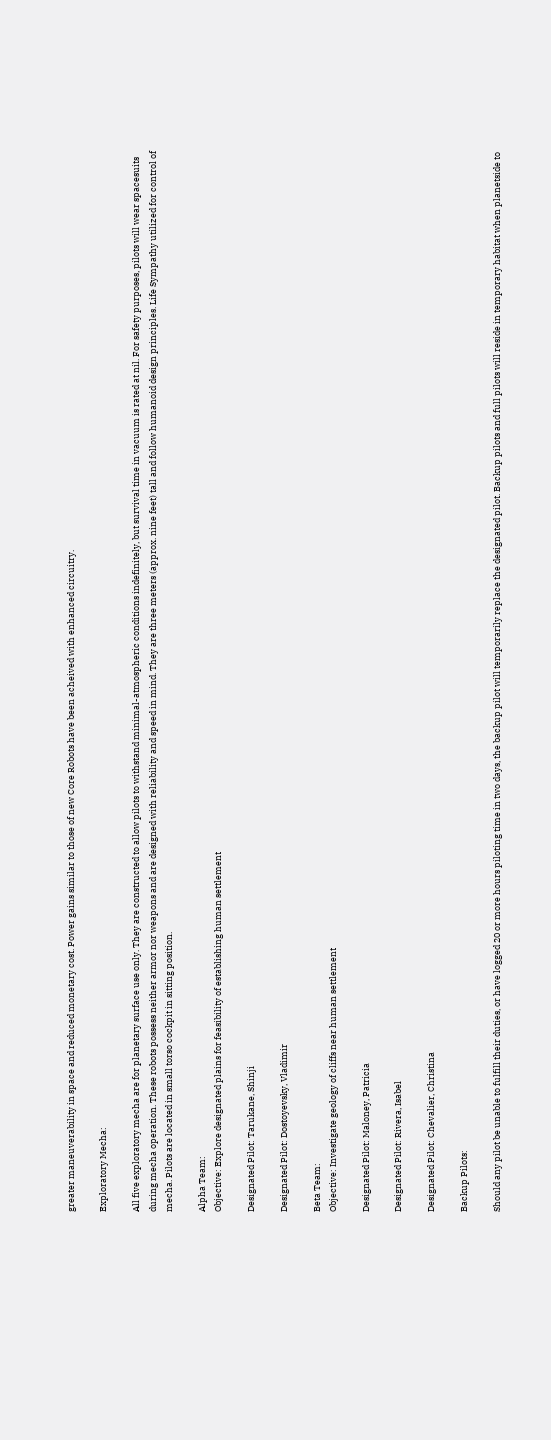greater maneuverability in space and reduced monetary cost. Power gains similar to those of new Core Robots have been acheived with enhanced circuitry.

Exploratory Mecha:

All five exploratory mecha are for planetary surface use only. They are constructed to allow pilots to withstand minimal-atmospheric conditions indefinitely, but survival time in vacuum is rated at nil. For safety purposes, pilots will wear spacesuits during mecha operation. These robots possess neither armor nor weapons and are designed with reliability and speed in mind. They are three meters (approx. nine feet) tall and follow humanoid design principles. Life Sympathy utilized for control of mecha. Pilots are located in small torso cockpit in sitting position.

Alpha Team:
Objective: Explore designated plains for feasibility of establishing human settlement

Designated Pilot: Tarukane, Shinji

Designated Pilot: Dostoyevsky, Vladimir

Beta Team:
Objective: Investigate geology of cliffs near human settlement

Designated Pilot: Maloney, Patricia

Designated Pilot: Rivera, Isabel

Designated Pilot: Chevalier, Christina

Backup Pilots:

Should any pilot be unable to fulfill their duties, or have logged 20 or more hours piloting time in two days, the backup pilot will temporarily replace the designated pilot. Backup pilots and full pilots will reside in temporary habitat when planetside to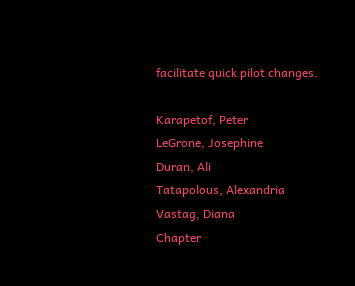facilitate quick pilot changes.

Karapetof, Peter
LeGrone, Josephine
Duran, Ali
Tatapolous, Alexandria
Vastag, Diana
Chapter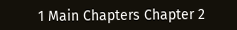1 Main Chapters Chapter 2